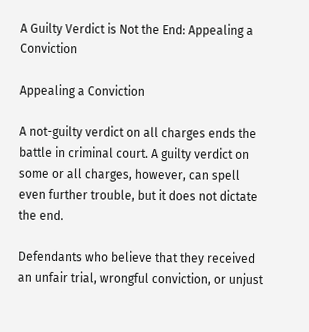A Guilty Verdict is Not the End: Appealing a Conviction

Appealing a Conviction

A not-guilty verdict on all charges ends the battle in criminal court. A guilty verdict on some or all charges, however, can spell even further trouble, but it does not dictate the end.

Defendants who believe that they received an unfair trial, wrongful conviction, or unjust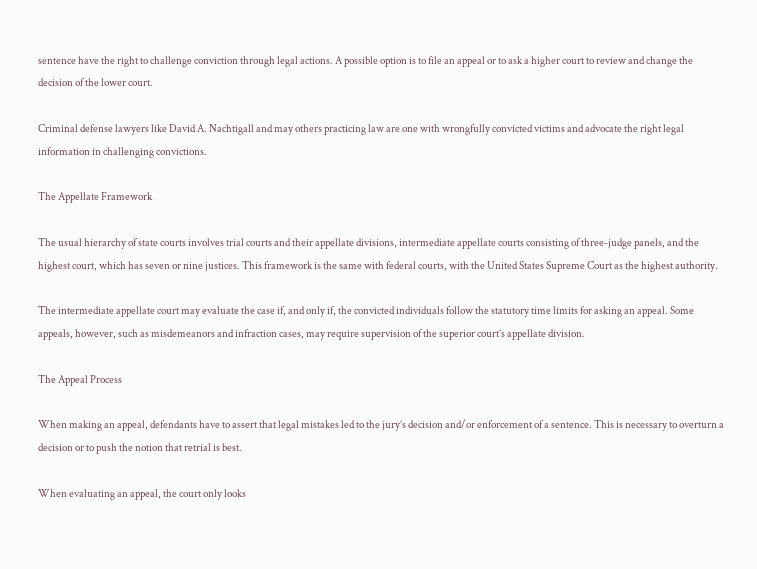sentence have the right to challenge conviction through legal actions. A possible option is to file an appeal or to ask a higher court to review and change the decision of the lower court.

Criminal defense lawyers like David A. Nachtigall and may others practicing law are one with wrongfully convicted victims and advocate the right legal information in challenging convictions.

The Appellate Framework

The usual hierarchy of state courts involves trial courts and their appellate divisions, intermediate appellate courts consisting of three-judge panels, and the highest court, which has seven or nine justices. This framework is the same with federal courts, with the United States Supreme Court as the highest authority.

The intermediate appellate court may evaluate the case if, and only if, the convicted individuals follow the statutory time limits for asking an appeal. Some appeals, however, such as misdemeanors and infraction cases, may require supervision of the superior court’s appellate division.

The Appeal Process

When making an appeal, defendants have to assert that legal mistakes led to the jury’s decision and/or enforcement of a sentence. This is necessary to overturn a decision or to push the notion that retrial is best.

When evaluating an appeal, the court only looks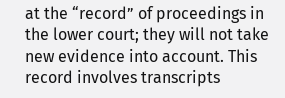at the “record” of proceedings in the lower court; they will not take new evidence into account. This record involves transcripts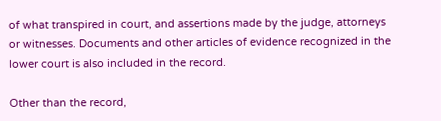of what transpired in court, and assertions made by the judge, attorneys or witnesses. Documents and other articles of evidence recognized in the lower court is also included in the record.

Other than the record,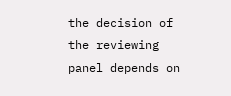the decision of the reviewing panel depends on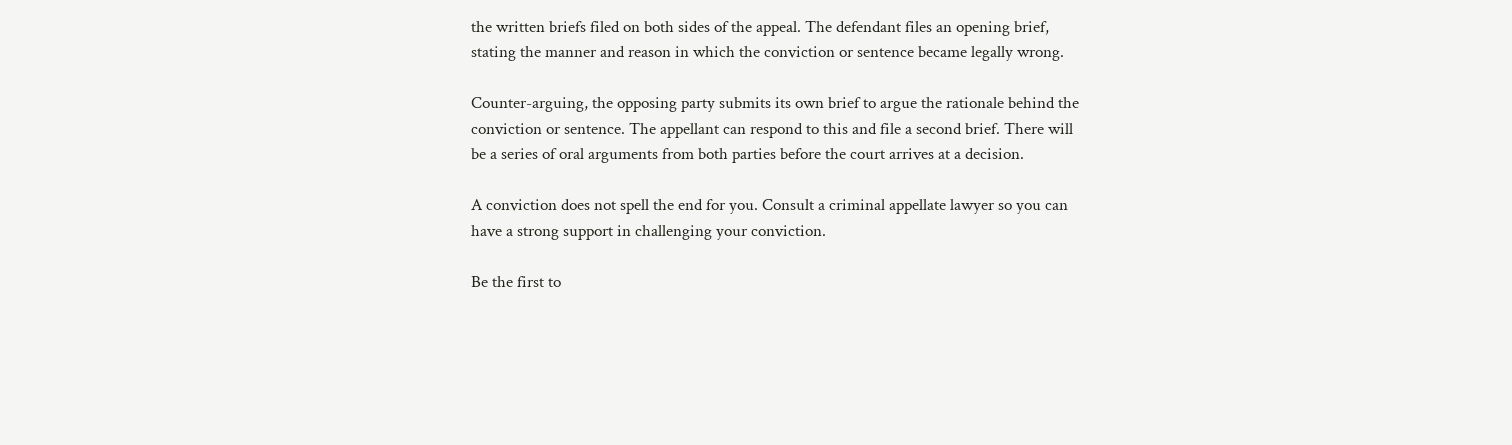the written briefs filed on both sides of the appeal. The defendant files an opening brief, stating the manner and reason in which the conviction or sentence became legally wrong.

Counter-arguing, the opposing party submits its own brief to argue the rationale behind the conviction or sentence. The appellant can respond to this and file a second brief. There will be a series of oral arguments from both parties before the court arrives at a decision.

A conviction does not spell the end for you. Consult a criminal appellate lawyer so you can have a strong support in challenging your conviction.

Be the first to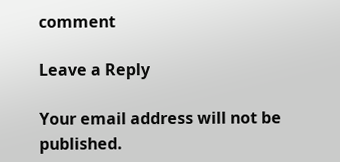comment

Leave a Reply

Your email address will not be published.